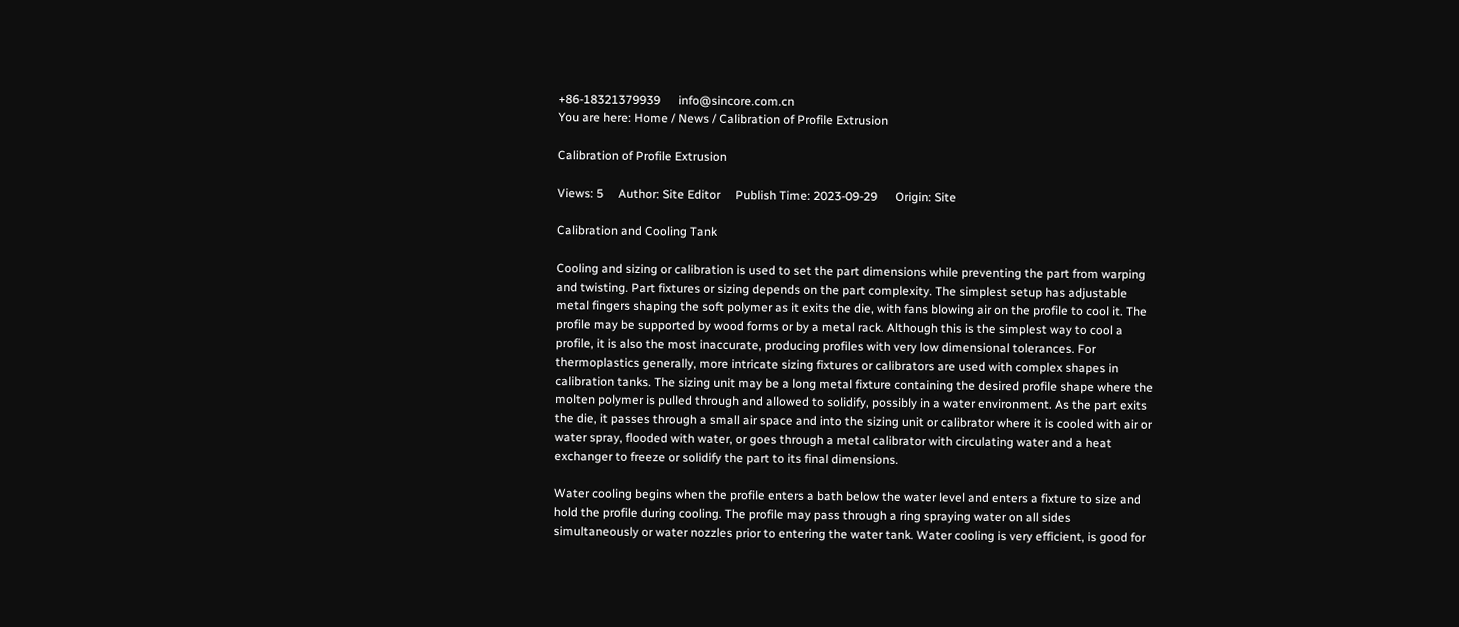+86-18321379939      info@sincore.com.cn
You are here: Home / News / Calibration of Profile Extrusion

Calibration of Profile Extrusion

Views: 5     Author: Site Editor     Publish Time: 2023-09-29      Origin: Site

Calibration and Cooling Tank

Cooling and sizing or calibration is used to set the part dimensions while preventing the part from warping and twisting. Part fixtures or sizing depends on the part complexity. The simplest setup has adjustable metal fingers shaping the soft polymer as it exits the die, with fans blowing air on the profile to cool it. The profile may be supported by wood forms or by a metal rack. Although this is the simplest way to cool a profile, it is also the most inaccurate, producing profiles with very low dimensional tolerances. For thermoplastics generally, more intricate sizing fixtures or calibrators are used with complex shapes in calibration tanks. The sizing unit may be a long metal fixture containing the desired profile shape where the molten polymer is pulled through and allowed to solidify, possibly in a water environment. As the part exits the die, it passes through a small air space and into the sizing unit or calibrator where it is cooled with air or water spray, flooded with water, or goes through a metal calibrator with circulating water and a heat exchanger to freeze or solidify the part to its final dimensions.

Water cooling begins when the profile enters a bath below the water level and enters a fixture to size and hold the profile during cooling. The profile may pass through a ring spraying water on all sides simultaneously or water nozzles prior to entering the water tank. Water cooling is very efficient, is good for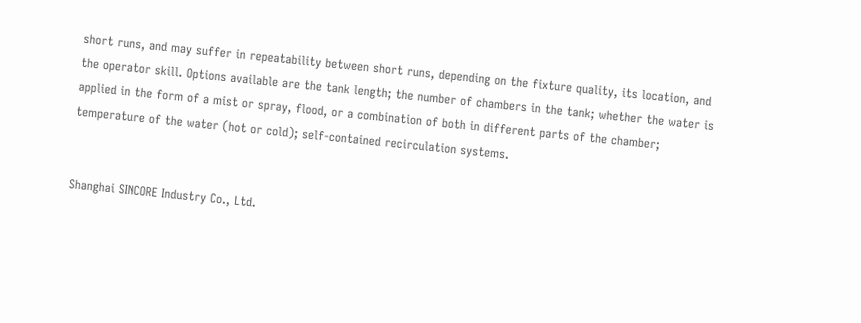short runs, and may suffer in repeatability between short runs, depending on the fixture quality, its location, and the operator skill. Options available are the tank length; the number of chambers in the tank; whether the water is applied in the form of a mist or spray, flood, or a combination of both in different parts of the chamber; temperature of the water (hot or cold); self-contained recirculation systems.


Shanghai SINCORE Industry Co., Ltd.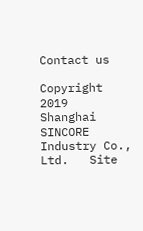Contact us

Copyright  2019  Shanghai SINCORE Industry Co., Ltd.   Site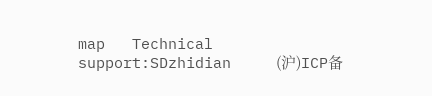map   Technical support:SDzhidian     (沪)ICP备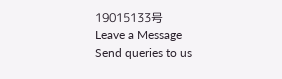19015133号
Leave a Message
Send queries to us